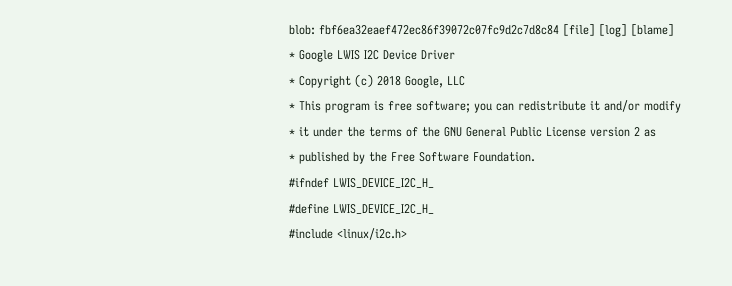blob: fbf6ea32eaef472ec86f39072c07fc9d2c7d8c84 [file] [log] [blame]
* Google LWIS I2C Device Driver
* Copyright (c) 2018 Google, LLC
* This program is free software; you can redistribute it and/or modify
* it under the terms of the GNU General Public License version 2 as
* published by the Free Software Foundation.
#ifndef LWIS_DEVICE_I2C_H_
#define LWIS_DEVICE_I2C_H_
#include <linux/i2c.h>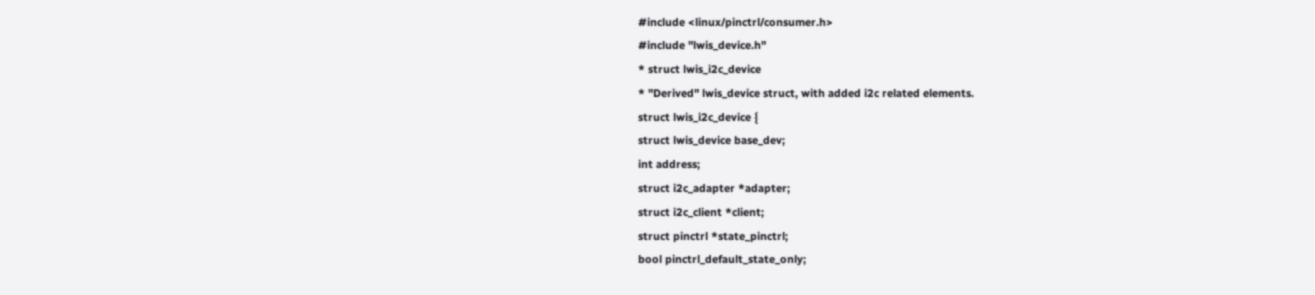#include <linux/pinctrl/consumer.h>
#include "lwis_device.h"
* struct lwis_i2c_device
* "Derived" lwis_device struct, with added i2c related elements.
struct lwis_i2c_device {
struct lwis_device base_dev;
int address;
struct i2c_adapter *adapter;
struct i2c_client *client;
struct pinctrl *state_pinctrl;
bool pinctrl_default_state_only;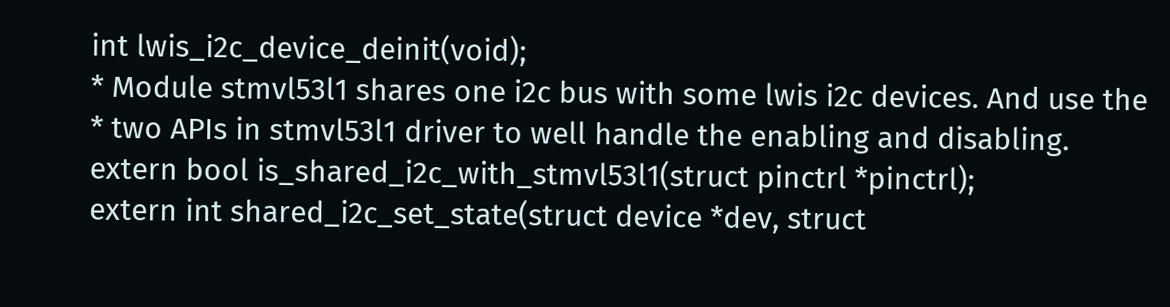int lwis_i2c_device_deinit(void);
* Module stmvl53l1 shares one i2c bus with some lwis i2c devices. And use the
* two APIs in stmvl53l1 driver to well handle the enabling and disabling.
extern bool is_shared_i2c_with_stmvl53l1(struct pinctrl *pinctrl);
extern int shared_i2c_set_state(struct device *dev, struct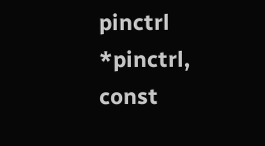pinctrl *pinctrl,
const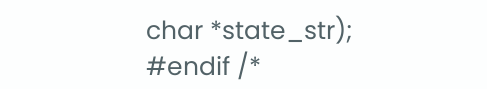char *state_str);
#endif /*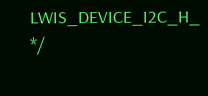LWIS_DEVICE_I2C_H_ */